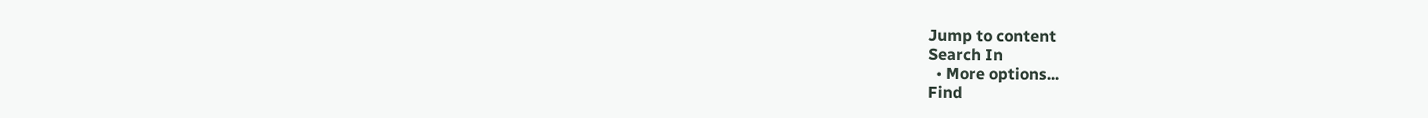Jump to content
Search In
  • More options...
Find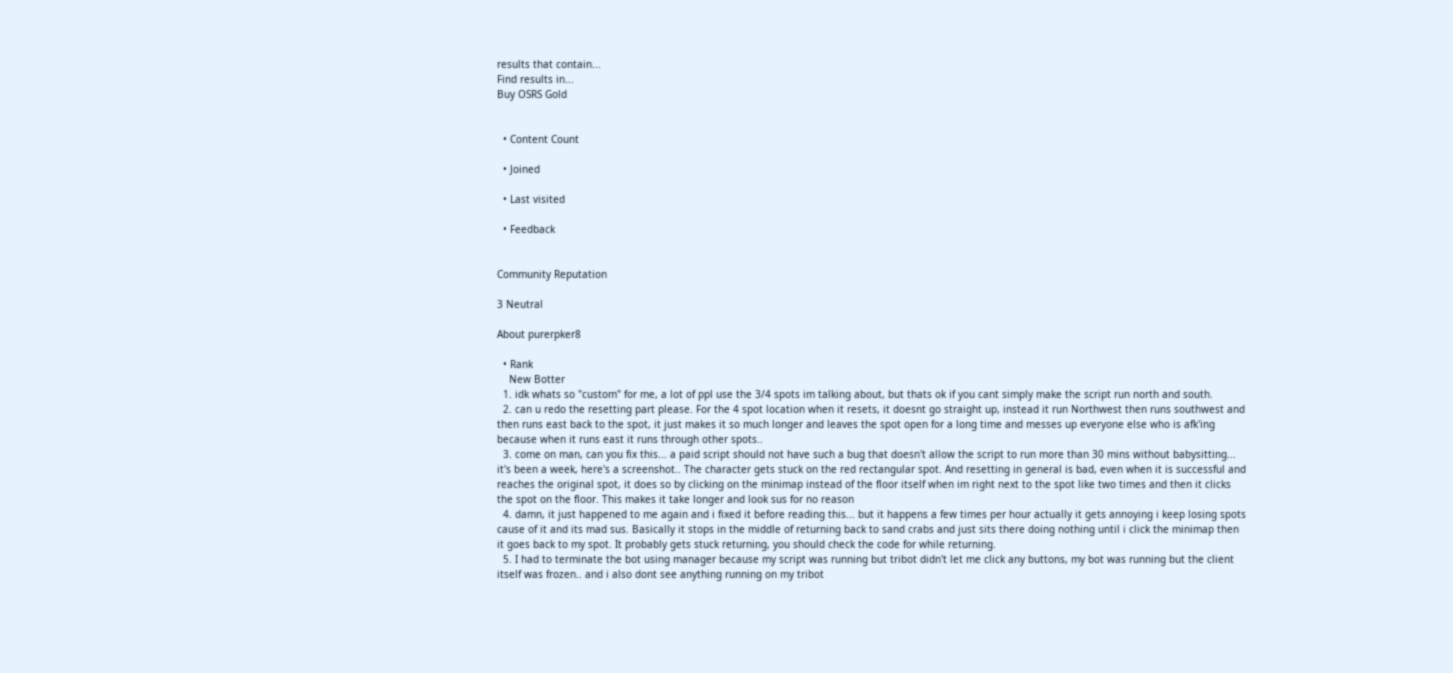results that contain...
Find results in...
Buy OSRS Gold


  • Content Count

  • Joined

  • Last visited

  • Feedback


Community Reputation

3 Neutral

About purerpker8

  • Rank
    New Botter
  1. idk whats so "custom" for me, a lot of ppl use the 3/4 spots im talking about, but thats ok if you cant simply make the script run north and south.
  2. can u redo the resetting part please. For the 4 spot location when it resets, it doesnt go straight up, instead it run Northwest then runs southwest and then runs east back to the spot, it just makes it so much longer and leaves the spot open for a long time and messes up everyone else who is afk'ing because when it runs east it runs through other spots..
  3. come on man, can you fix this... a paid script should not have such a bug that doesn't allow the script to run more than 30 mins without babysitting... it's been a week, here's a screenshot.. The character gets stuck on the red rectangular spot. And resetting in general is bad, even when it is successful and reaches the original spot, it does so by clicking on the minimap instead of the floor itself when im right next to the spot like two times and then it clicks the spot on the floor. This makes it take longer and look sus for no reason
  4. damn, it just happened to me again and i fixed it before reading this... but it happens a few times per hour actually it gets annoying i keep losing spots cause of it and its mad sus. Basically it stops in the middle of returning back to sand crabs and just sits there doing nothing until i click the minimap then it goes back to my spot. It probably gets stuck returning, you should check the code for while returning.
  5. I had to terminate the bot using manager because my script was running but tribot didn't let me click any buttons, my bot was running but the client itself was frozen.. and i also dont see anything running on my tribot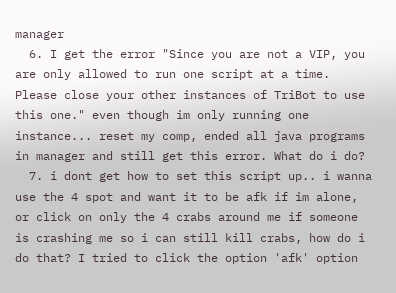manager
  6. I get the error "Since you are not a VIP, you are only allowed to run one script at a time. Please close your other instances of TriBot to use this one." even though im only running one instance... reset my comp, ended all java programs in manager and still get this error. What do i do?
  7. i dont get how to set this script up.. i wanna use the 4 spot and want it to be afk if im alone, or click on only the 4 crabs around me if someone is crashing me so i can still kill crabs, how do i do that? I tried to click the option 'afk' option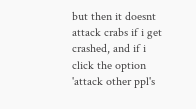but then it doesnt attack crabs if i get crashed, and if i click the option 'attack other ppl's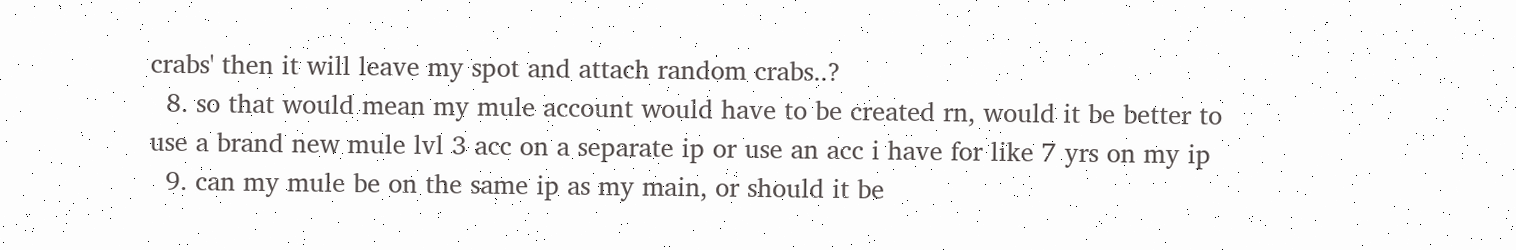crabs' then it will leave my spot and attach random crabs..?
  8. so that would mean my mule account would have to be created rn, would it be better to use a brand new mule lvl 3 acc on a separate ip or use an acc i have for like 7 yrs on my ip
  9. can my mule be on the same ip as my main, or should it be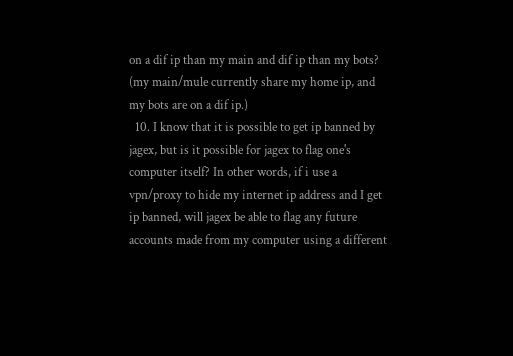on a dif ip than my main and dif ip than my bots? (my main/mule currently share my home ip, and my bots are on a dif ip.)
  10. I know that it is possible to get ip banned by jagex, but is it possible for jagex to flag one's computer itself? In other words, if i use a vpn/proxy to hide my internet ip address and I get ip banned, will jagex be able to flag any future accounts made from my computer using a different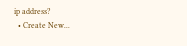ip address?
  • Create New...